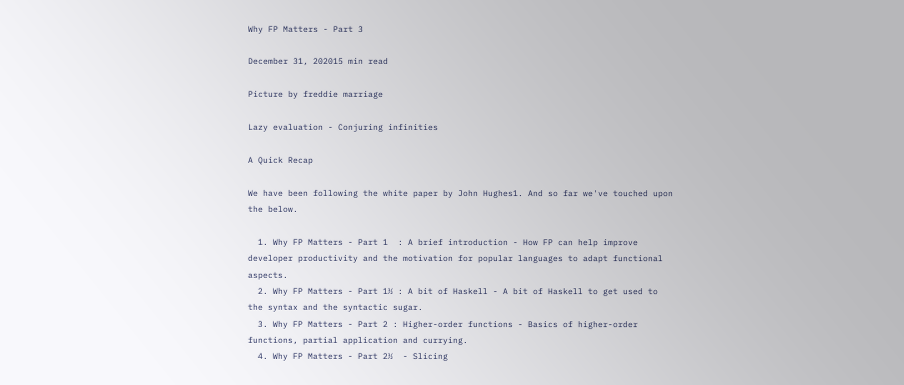Why FP Matters - Part 3

December 31, 202015 min read

Picture by freddie marriage

Lazy evaluation - Conjuring infinities

A Quick Recap

We have been following the white paper by John Hughes1. And so far we've touched upon the below.

  1. Why FP Matters - Part 1  : A brief introduction - How FP can help improve developer productivity and the motivation for popular languages to adapt functional aspects.
  2. Why FP Matters - Part 1½ : A bit of Haskell - A bit of Haskell to get used to the syntax and the syntactic sugar.
  3. Why FP Matters - Part 2 : Higher-order functions - Basics of higher-order functions, partial application and currying.
  4. Why FP Matters - Part 2½  - Slicing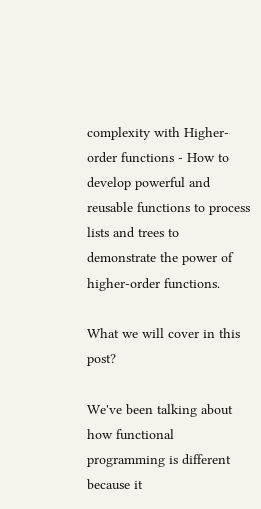complexity with Higher-order functions - How to develop powerful and reusable functions to process lists and trees to demonstrate the power of higher-order functions.

What we will cover in this post?

We've been talking about how functional programming is different because it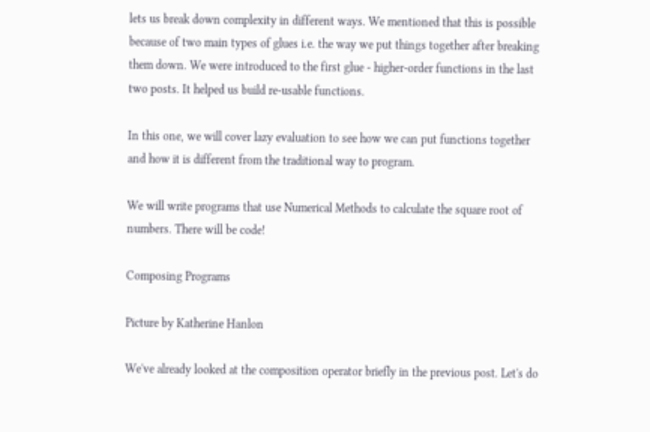lets us break down complexity in different ways. We mentioned that this is possible because of two main types of glues i.e. the way we put things together after breaking them down. We were introduced to the first glue - higher-order functions in the last two posts. It helped us build re-usable functions.

In this one, we will cover lazy evaluation to see how we can put functions together and how it is different from the traditional way to program.

We will write programs that use Numerical Methods to calculate the square root of numbers. There will be code!

Composing Programs

Picture by Katherine Hanlon

We've already looked at the composition operator briefly in the previous post. Let's do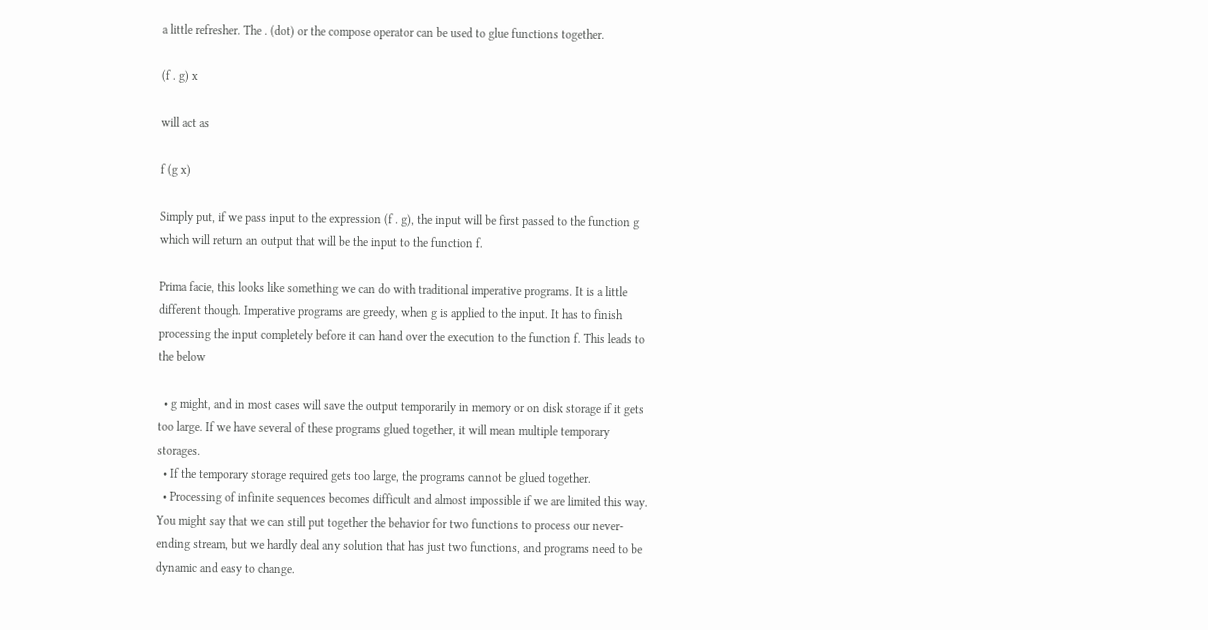a little refresher. The . (dot) or the compose operator can be used to glue functions together.

(f . g) x

will act as

f (g x)

Simply put, if we pass input to the expression (f . g), the input will be first passed to the function g which will return an output that will be the input to the function f.

Prima facie, this looks like something we can do with traditional imperative programs. It is a little different though. Imperative programs are greedy, when g is applied to the input. It has to finish processing the input completely before it can hand over the execution to the function f. This leads to the below

  • g might, and in most cases will save the output temporarily in memory or on disk storage if it gets too large. If we have several of these programs glued together, it will mean multiple temporary storages.
  • If the temporary storage required gets too large, the programs cannot be glued together.
  • Processing of infinite sequences becomes difficult and almost impossible if we are limited this way. You might say that we can still put together the behavior for two functions to process our never-ending stream, but we hardly deal any solution that has just two functions, and programs need to be dynamic and easy to change.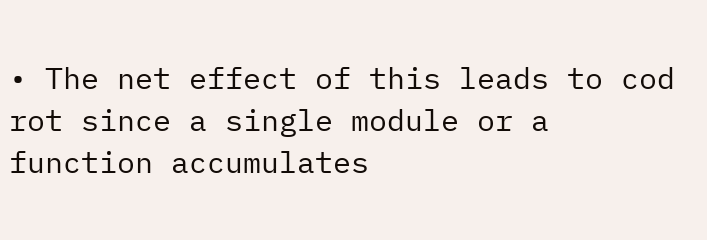• The net effect of this leads to cod rot since a single module or a function accumulates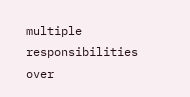multiple responsibilities over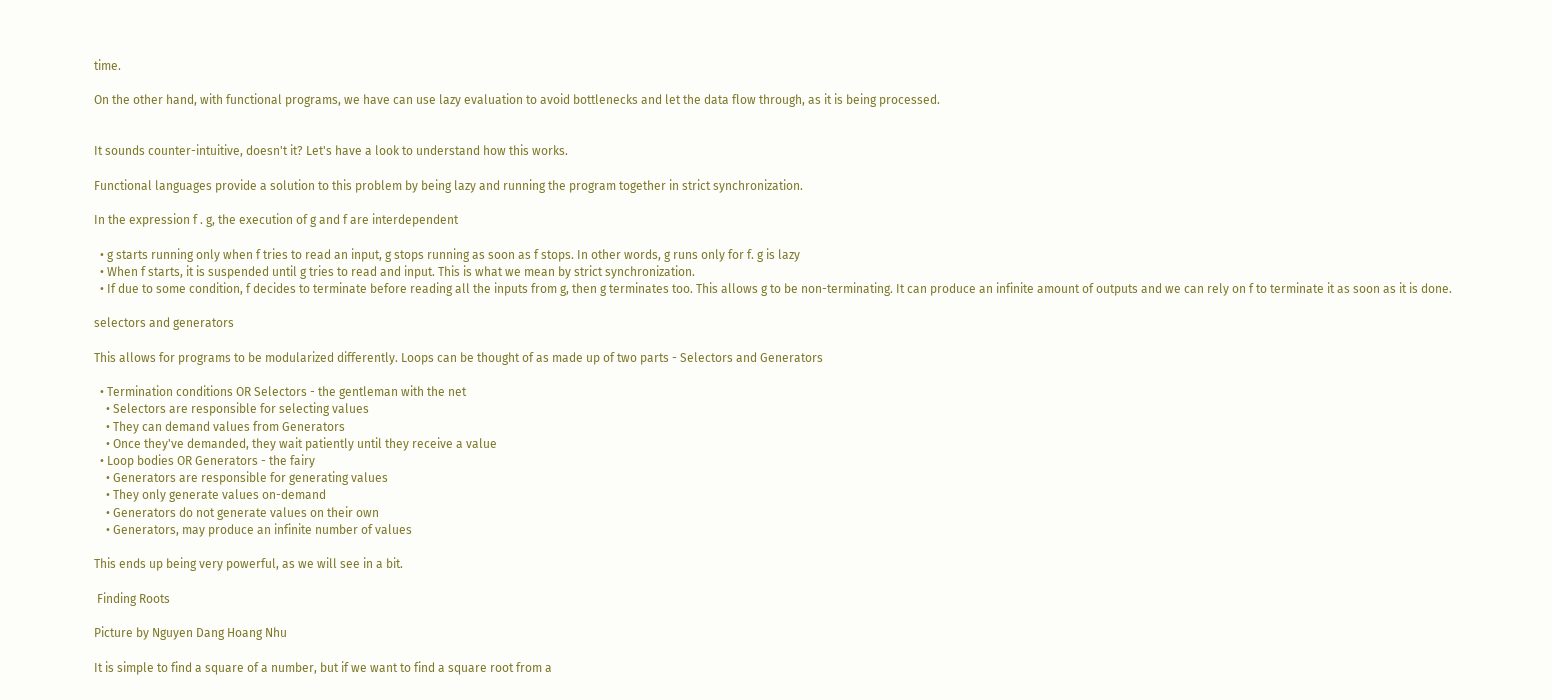time.

On the other hand, with functional programs, we have can use lazy evaluation to avoid bottlenecks and let the data flow through, as it is being processed.


It sounds counter-intuitive, doesn't it? Let's have a look to understand how this works.

Functional languages provide a solution to this problem by being lazy and running the program together in strict synchronization.

In the expression f . g, the execution of g and f are interdependent

  • g starts running only when f tries to read an input, g stops running as soon as f stops. In other words, g runs only for f. g is lazy
  • When f starts, it is suspended until g tries to read and input. This is what we mean by strict synchronization.
  • If due to some condition, f decides to terminate before reading all the inputs from g, then g terminates too. This allows g to be non-terminating. It can produce an infinite amount of outputs and we can rely on f to terminate it as soon as it is done.

selectors and generators

This allows for programs to be modularized differently. Loops can be thought of as made up of two parts - Selectors and Generators

  • Termination conditions OR Selectors - the gentleman with the net
    • Selectors are responsible for selecting values
    • They can demand values from Generators
    • Once they've demanded, they wait patiently until they receive a value
  • Loop bodies OR Generators - the fairy
    • Generators are responsible for generating values
    • They only generate values on-demand
    • Generators do not generate values on their own
    • Generators, may produce an infinite number of values

This ends up being very powerful, as we will see in a bit.

 Finding Roots

Picture by Nguyen Dang Hoang Nhu

It is simple to find a square of a number, but if we want to find a square root from a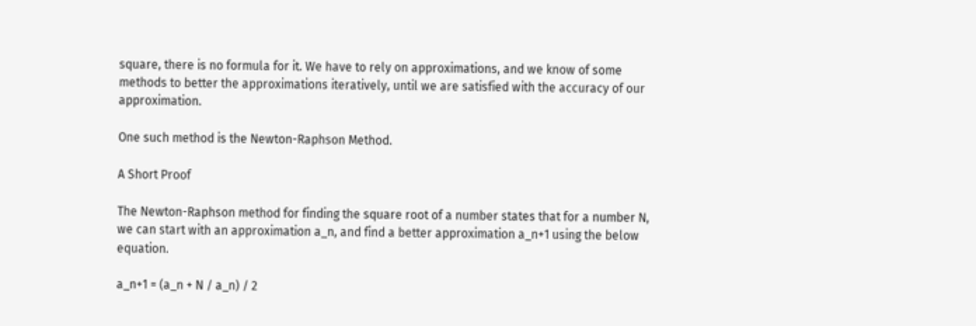square, there is no formula for it. We have to rely on approximations, and we know of some methods to better the approximations iteratively, until we are satisfied with the accuracy of our approximation.

One such method is the Newton-Raphson Method.

A Short Proof

The Newton-Raphson method for finding the square root of a number states that for a number N, we can start with an approximation a_n, and find a better approximation a_n+1 using the below equation.

a_n+1 = (a_n + N / a_n) / 2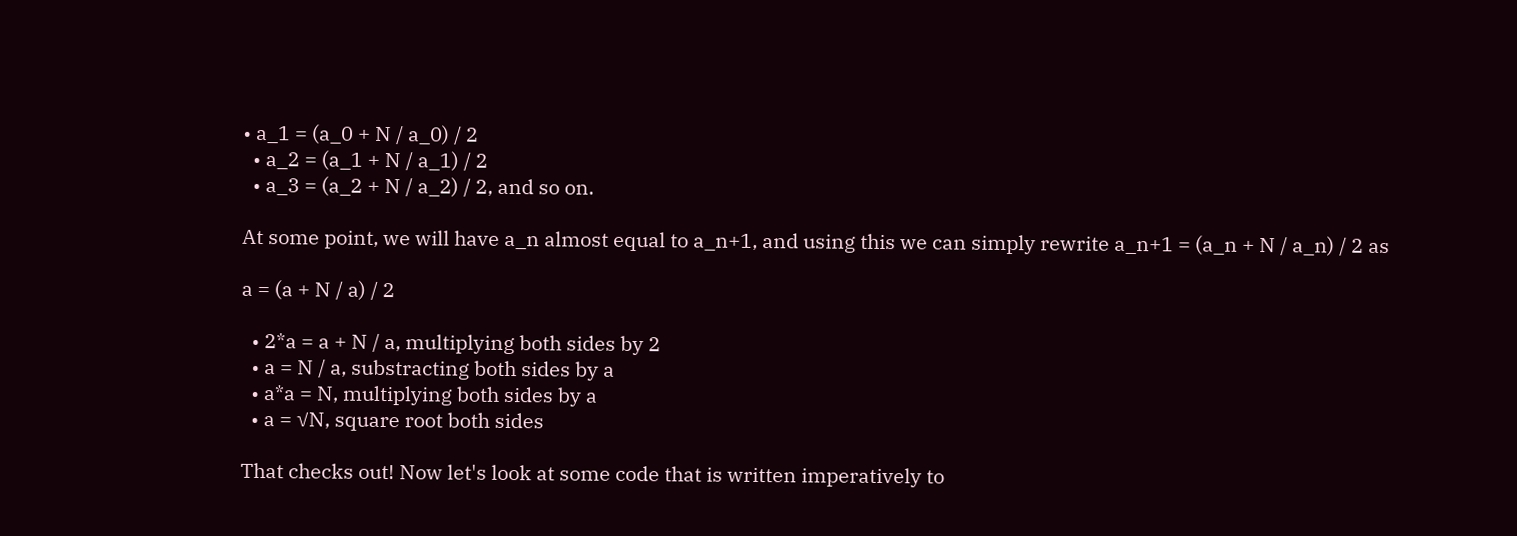• a_1 = (a_0 + N / a_0) / 2
  • a_2 = (a_1 + N / a_1) / 2
  • a_3 = (a_2 + N / a_2) / 2, and so on.

At some point, we will have a_n almost equal to a_n+1, and using this we can simply rewrite a_n+1 = (a_n + N / a_n) / 2 as

a = (a + N / a) / 2

  • 2*a = a + N / a, multiplying both sides by 2
  • a = N / a, substracting both sides by a
  • a*a = N, multiplying both sides by a
  • a = √N, square root both sides

That checks out! Now let's look at some code that is written imperatively to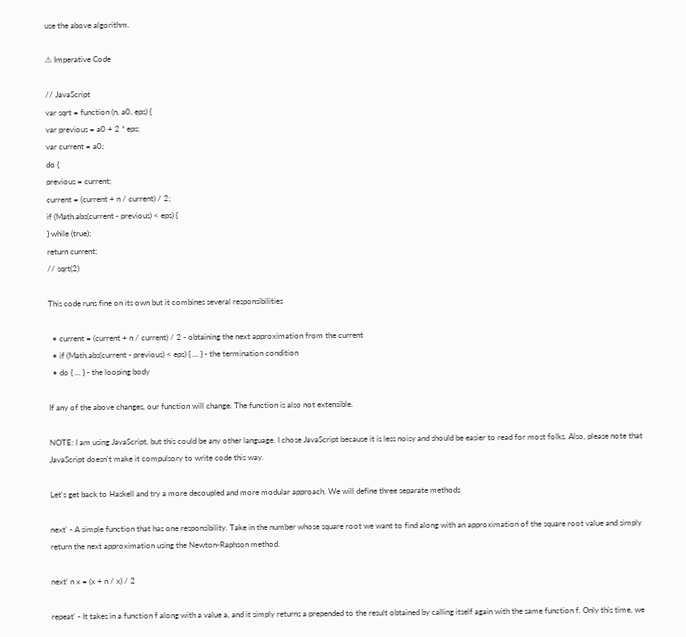use the above algorithm.

⚠ Imperative Code

// JavaScript
var sqrt = function (n, a0, eps) {
var previous = a0 + 2 * eps;
var current = a0;
do {
previous = current;
current = (current + n / current) / 2;
if (Math.abs(current - previous) < eps) {
} while (true);
return current;
// sqrt(2)

This code runs fine on its own but it combines several responsibilities

  • current = (current + n / current) / 2 - obtaining the next approximation from the current
  • if (Math.abs(current - previous) < eps) { ... } - the termination condition
  • do { ... } - the looping body

If any of the above changes, our function will change. The function is also not extensible.

NOTE: I am using JavaScript, but this could be any other language. I chose JavaScript because it is less noisy and should be easier to read for most folks. Also, please note that JavaScript doesn't make it compulsory to write code this way.

Let's get back to Haskell and try a more decoupled and more modular approach. We will define three separate methods

next' - A simple function that has one responsibility. Take in the number whose square root we want to find along with an approximation of the square root value and simply return the next approximation using the Newton-Raphson method.

next' n x = (x + n / x) / 2

repeat' - It takes in a function f along with a value a, and it simply returns a prepended to the result obtained by calling itself again with the same function f. Only this time, we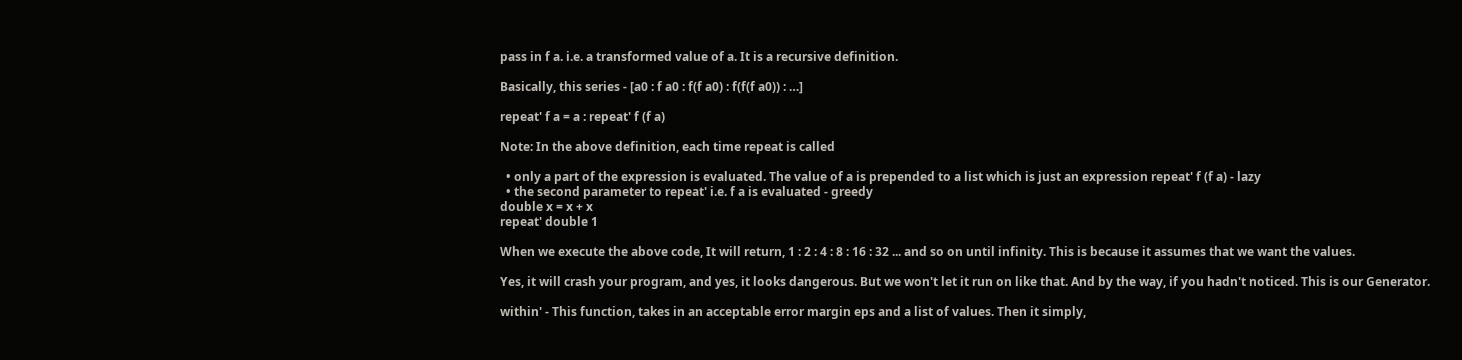pass in f a. i.e. a transformed value of a. It is a recursive definition.

Basically, this series - [a0 : f a0 : f(f a0) : f(f(f a0)) : …]

repeat' f a = a : repeat' f (f a)

Note: In the above definition, each time repeat is called

  • only a part of the expression is evaluated. The value of a is prepended to a list which is just an expression repeat' f (f a) - lazy
  • the second parameter to repeat' i.e. f a is evaluated - greedy
double x = x + x
repeat' double 1

When we execute the above code, It will return, 1 : 2 : 4 : 8 : 16 : 32 ... and so on until infinity. This is because it assumes that we want the values.

Yes, it will crash your program, and yes, it looks dangerous. But we won't let it run on like that. And by the way, if you hadn't noticed. This is our Generator.

within' - This function, takes in an acceptable error margin eps and a list of values. Then it simply,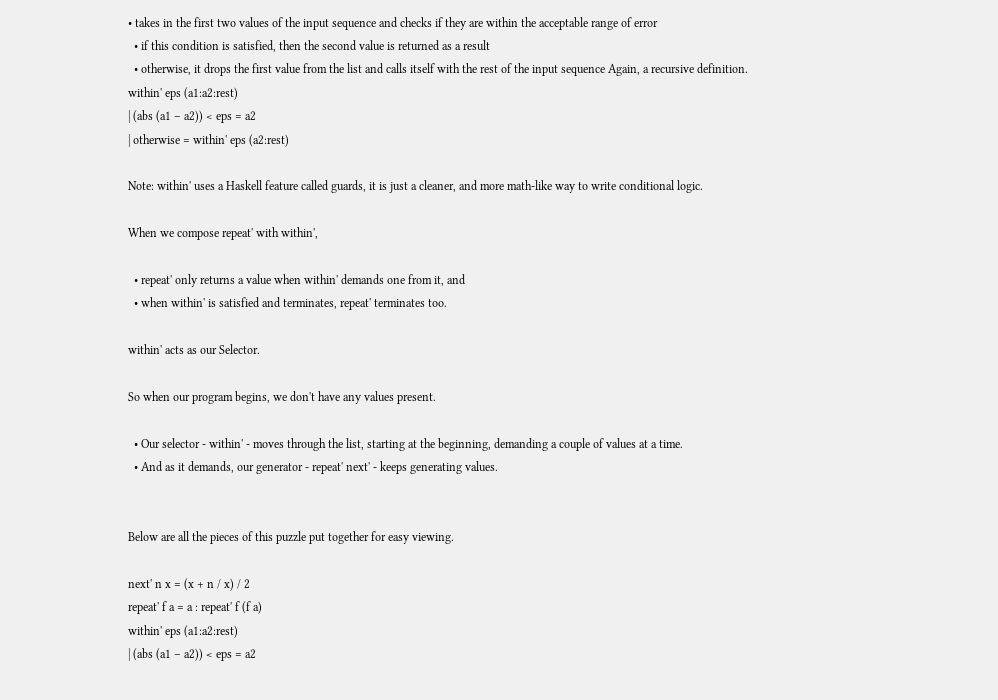• takes in the first two values of the input sequence and checks if they are within the acceptable range of error
  • if this condition is satisfied, then the second value is returned as a result
  • otherwise, it drops the first value from the list and calls itself with the rest of the input sequence Again, a recursive definition.
within' eps (a1:a2:rest)
| (abs (a1 – a2)) < eps = a2
| otherwise = within' eps (a2:rest)

Note: within' uses a Haskell feature called guards, it is just a cleaner, and more math-like way to write conditional logic.

When we compose repeat' with within',

  • repeat' only returns a value when within' demands one from it, and
  • when within' is satisfied and terminates, repeat' terminates too.

within' acts as our Selector.

So when our program begins, we don't have any values present.

  • Our selector - within' - moves through the list, starting at the beginning, demanding a couple of values at a time.
  • And as it demands, our generator - repeat' next' - keeps generating values.


Below are all the pieces of this puzzle put together for easy viewing.

next' n x = (x + n / x) / 2
repeat' f a = a : repeat' f (f a)
within' eps (a1:a2:rest)
| (abs (a1 – a2)) < eps = a2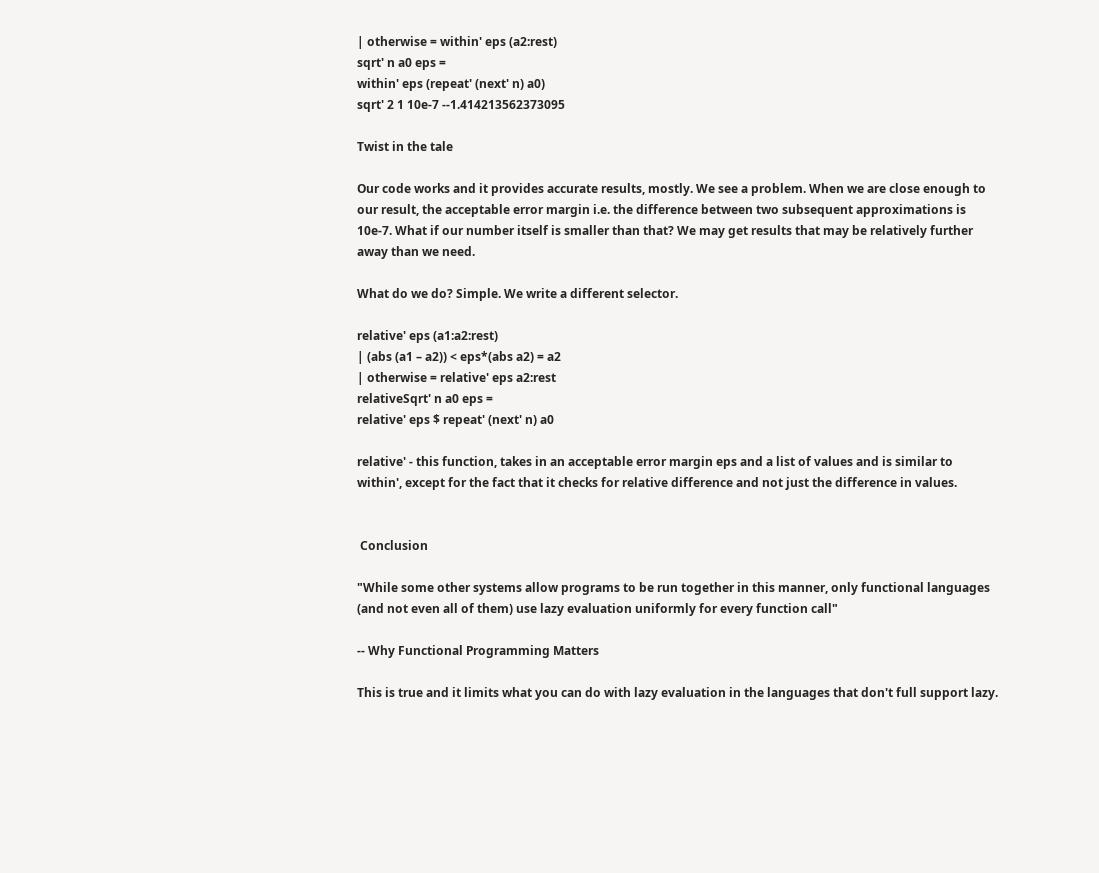| otherwise = within' eps (a2:rest)
sqrt' n a0 eps =
within' eps (repeat' (next' n) a0)
sqrt' 2 1 10e-7 --1.414213562373095

Twist in the tale

Our code works and it provides accurate results, mostly. We see a problem. When we are close enough to our result, the acceptable error margin i.e. the difference between two subsequent approximations is 10e-7. What if our number itself is smaller than that? We may get results that may be relatively further away than we need.

What do we do? Simple. We write a different selector.

relative' eps (a1:a2:rest)
| (abs (a1 – a2)) < eps*(abs a2) = a2
| otherwise = relative' eps a2:rest
relativeSqrt' n a0 eps =
relative' eps $ repeat' (next' n) a0

relative' - this function, takes in an acceptable error margin eps and a list of values and is similar to within', except for the fact that it checks for relative difference and not just the difference in values.


 Conclusion

"While some other systems allow programs to be run together in this manner, only functional languages (and not even all of them) use lazy evaluation uniformly for every function call"

-- Why Functional Programming Matters

This is true and it limits what you can do with lazy evaluation in the languages that don't full support lazy.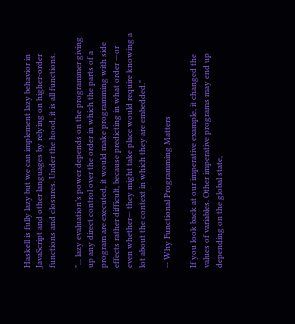Haskell is fully lazy but we can implement lazy behavior in JavaScript and other languages by relying on higher-order functions and closures. Under the hood, it is all functions.

"... lazy evaluation’s power depends on the programmer giving up any direct control over the order in which the parts of a program are executed, it would make programming with side effects rather difficult, because predicting in what order —or even whether— they might take place would require knowing a lot about the context in which they are embedded."

-- Why Functional Programming Matters

If you look back at our imperative example, it changed the values of variables. Other imperative programs may end up depending on the global state,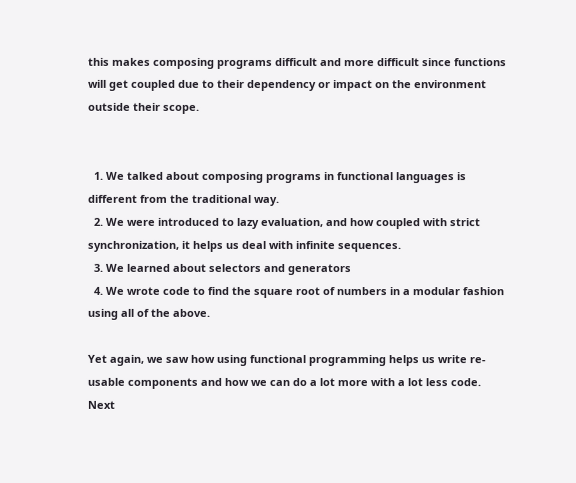this makes composing programs difficult and more difficult since functions will get coupled due to their dependency or impact on the environment outside their scope.


  1. We talked about composing programs in functional languages is different from the traditional way.
  2. We were introduced to lazy evaluation, and how coupled with strict synchronization, it helps us deal with infinite sequences.
  3. We learned about selectors and generators
  4. We wrote code to find the square root of numbers in a modular fashion using all of the above.

Yet again, we saw how using functional programming helps us write re-usable components and how we can do a lot more with a lot less code. Next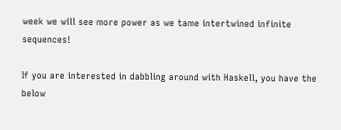week we will see more power as we tame intertwined infinite sequences!

If you are interested in dabbling around with Haskell, you have the below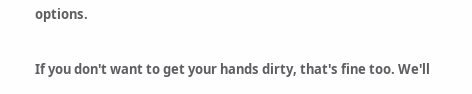options.

If you don't want to get your hands dirty, that's fine too. We'll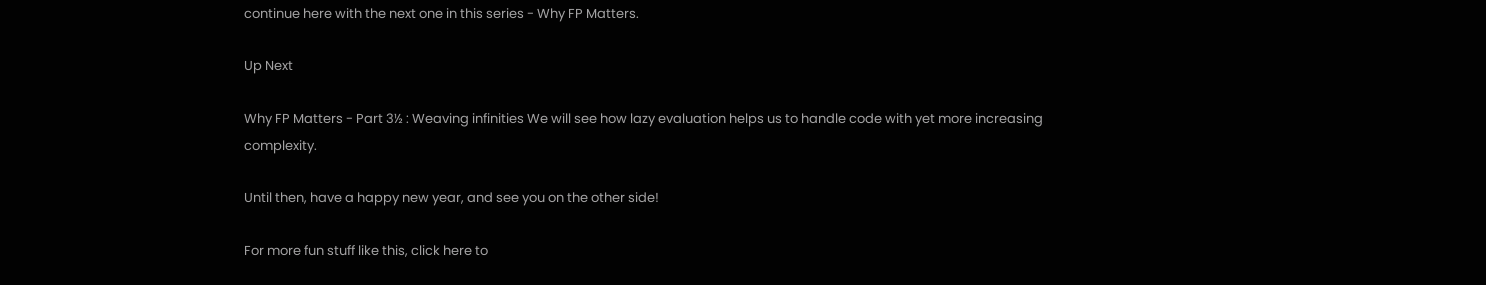continue here with the next one in this series - Why FP Matters.

Up Next

Why FP Matters - Part 3½ : Weaving infinities We will see how lazy evaluation helps us to handle code with yet more increasing complexity.

Until then, have a happy new year, and see you on the other side!

For more fun stuff like this, click here to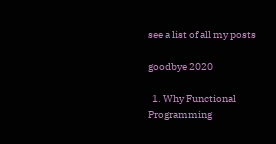see a list of all my posts

goodbye 2020

  1. Why Functional Programming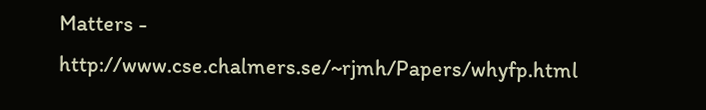Matters - http://www.cse.chalmers.se/~rjmh/Papers/whyfp.html